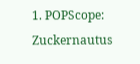1. POPScope: Zuckernautus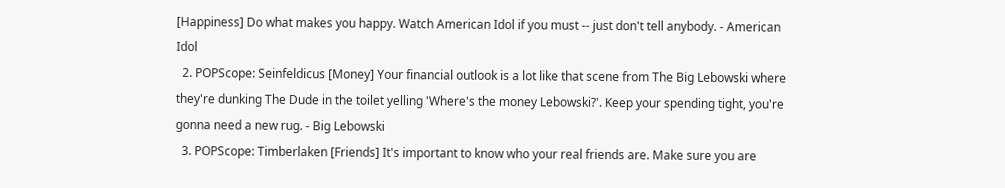[Happiness] Do what makes you happy. Watch American Idol if you must -- just don't tell anybody. - American Idol
  2. POPScope: Seinfeldicus [Money] Your financial outlook is a lot like that scene from The Big Lebowski where they're dunking The Dude in the toilet yelling 'Where's the money Lebowski?'. Keep your spending tight, you're gonna need a new rug. - Big Lebowski
  3. POPScope: Timberlaken [Friends] It's important to know who your real friends are. Make sure you are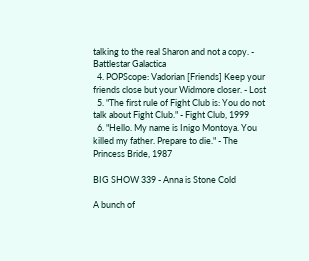talking to the real Sharon and not a copy. - Battlestar Galactica
  4. POPScope: Vadorian [Friends] Keep your friends close but your Widmore closer. - Lost
  5. "The first rule of Fight Club is: You do not talk about Fight Club." - Fight Club, 1999
  6. "Hello. My name is Inigo Montoya. You killed my father. Prepare to die." - The Princess Bride, 1987

BIG SHOW 339 - Anna is Stone Cold

A bunch of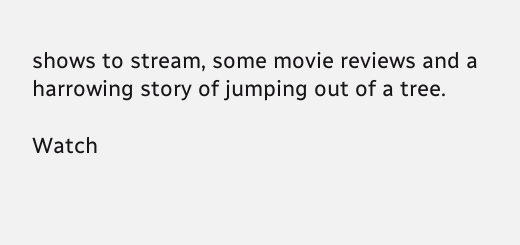shows to stream, some movie reviews and a harrowing story of jumping out of a tree.

Watch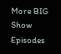More BIG Show Episodes